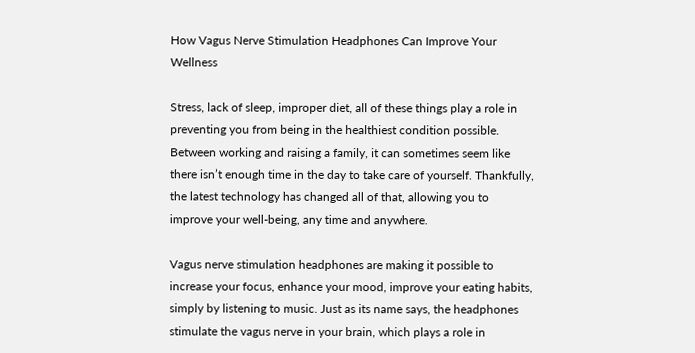How Vagus Nerve Stimulation Headphones Can Improve Your Wellness

Stress, lack of sleep, improper diet, all of these things play a role in preventing you from being in the healthiest condition possible. Between working and raising a family, it can sometimes seem like there isn’t enough time in the day to take care of yourself. Thankfully, the latest technology has changed all of that, allowing you to improve your well-being, any time and anywhere.

Vagus nerve stimulation headphones are making it possible to increase your focus, enhance your mood, improve your eating habits, simply by listening to music. Just as its name says, the headphones stimulate the vagus nerve in your brain, which plays a role in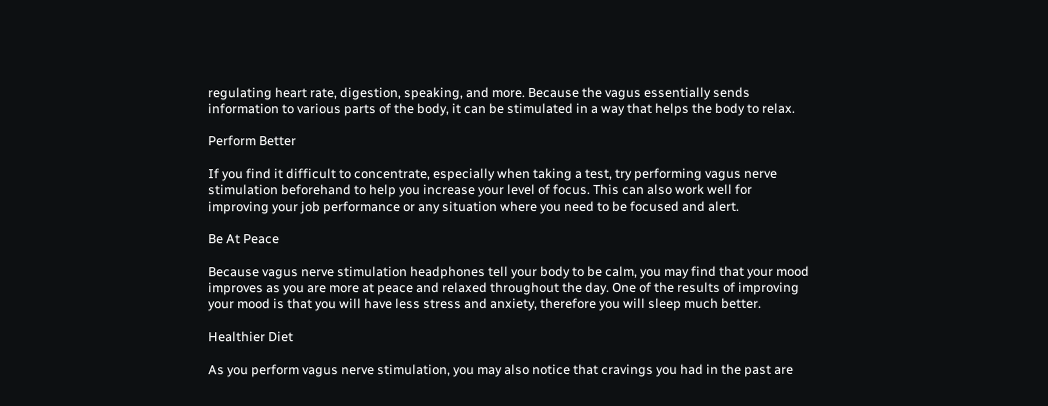regulating heart rate, digestion, speaking, and more. Because the vagus essentially sends information to various parts of the body, it can be stimulated in a way that helps the body to relax.

Perform Better

If you find it difficult to concentrate, especially when taking a test, try performing vagus nerve stimulation beforehand to help you increase your level of focus. This can also work well for improving your job performance or any situation where you need to be focused and alert.

Be At Peace

Because vagus nerve stimulation headphones tell your body to be calm, you may find that your mood improves as you are more at peace and relaxed throughout the day. One of the results of improving your mood is that you will have less stress and anxiety, therefore you will sleep much better.

Healthier Diet

As you perform vagus nerve stimulation, you may also notice that cravings you had in the past are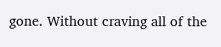gone. Without craving all of the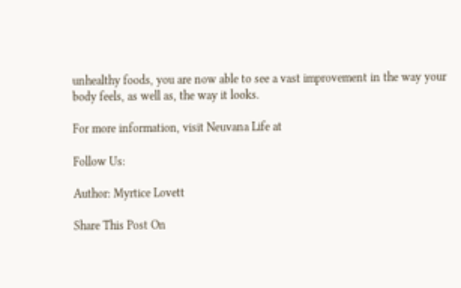unhealthy foods, you are now able to see a vast improvement in the way your body feels, as well as, the way it looks.

For more information, visit Neuvana Life at

Follow Us:

Author: Myrtice Lovett

Share This Post On